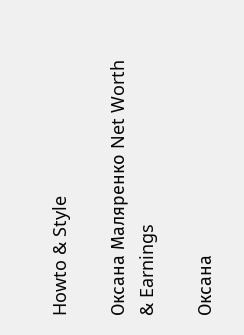Howto & Style

Оксана Маляренко Net Worth & Earnings

Оксана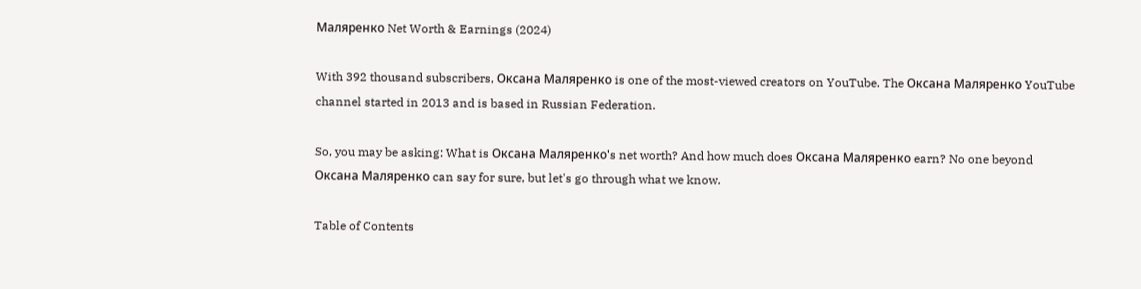Маляренко Net Worth & Earnings (2024)

With 392 thousand subscribers, Оксана Маляренко is one of the most-viewed creators on YouTube. The Оксана Маляренко YouTube channel started in 2013 and is based in Russian Federation.

So, you may be asking: What is Оксана Маляренко's net worth? And how much does Оксана Маляренко earn? No one beyond Оксана Маляренко can say for sure, but let's go through what we know.

Table of Contents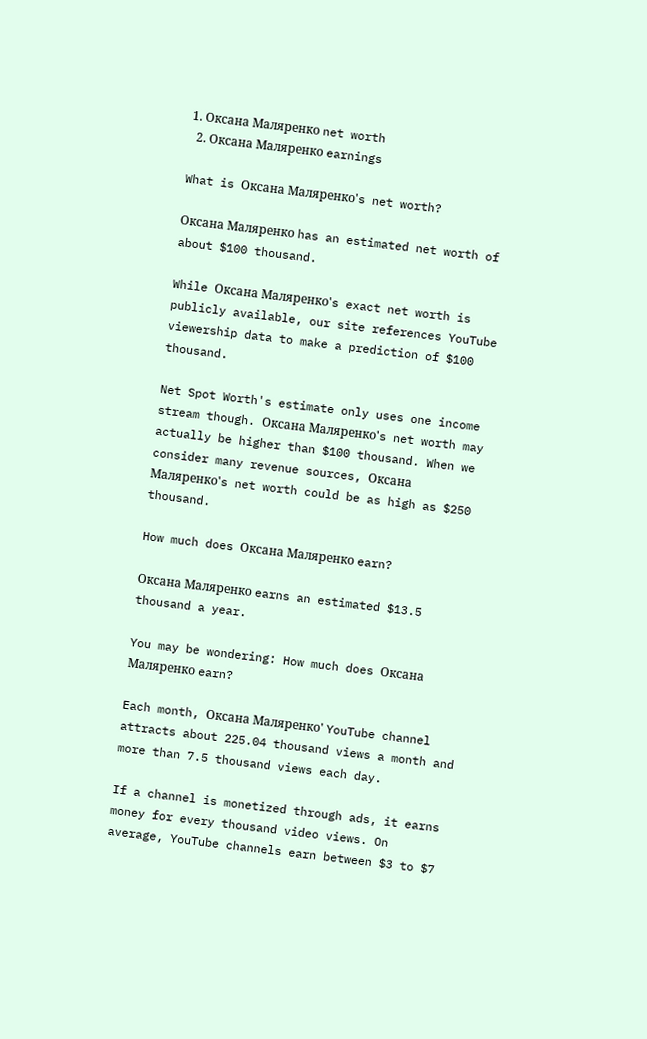1. Оксана Маляренко net worth
  2. Оксана Маляренко earnings

What is Оксана Маляренко's net worth?

Оксана Маляренко has an estimated net worth of about $100 thousand.

While Оксана Маляренко's exact net worth is publicly available, our site references YouTube viewership data to make a prediction of $100 thousand.

Net Spot Worth's estimate only uses one income stream though. Оксана Маляренко's net worth may actually be higher than $100 thousand. When we consider many revenue sources, Оксана Маляренко's net worth could be as high as $250 thousand.

How much does Оксана Маляренко earn?

Оксана Маляренко earns an estimated $13.5 thousand a year.

You may be wondering: How much does Оксана Маляренко earn?

Each month, Оксана Маляренко' YouTube channel attracts about 225.04 thousand views a month and more than 7.5 thousand views each day.

If a channel is monetized through ads, it earns money for every thousand video views. On average, YouTube channels earn between $3 to $7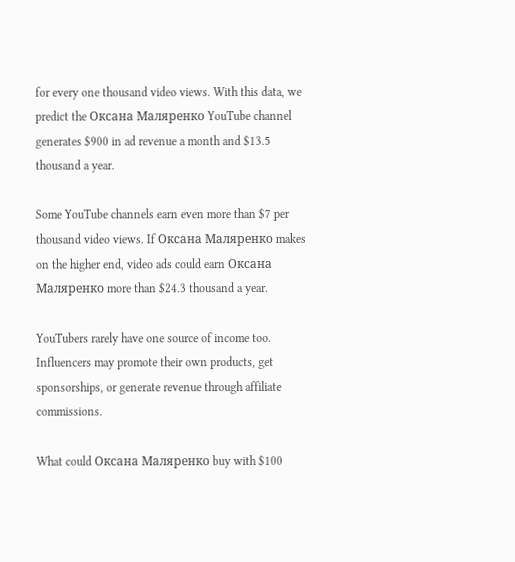for every one thousand video views. With this data, we predict the Оксана Маляренко YouTube channel generates $900 in ad revenue a month and $13.5 thousand a year.

Some YouTube channels earn even more than $7 per thousand video views. If Оксана Маляренко makes on the higher end, video ads could earn Оксана Маляренко more than $24.3 thousand a year.

YouTubers rarely have one source of income too. Influencers may promote their own products, get sponsorships, or generate revenue through affiliate commissions.

What could Оксана Маляренко buy with $100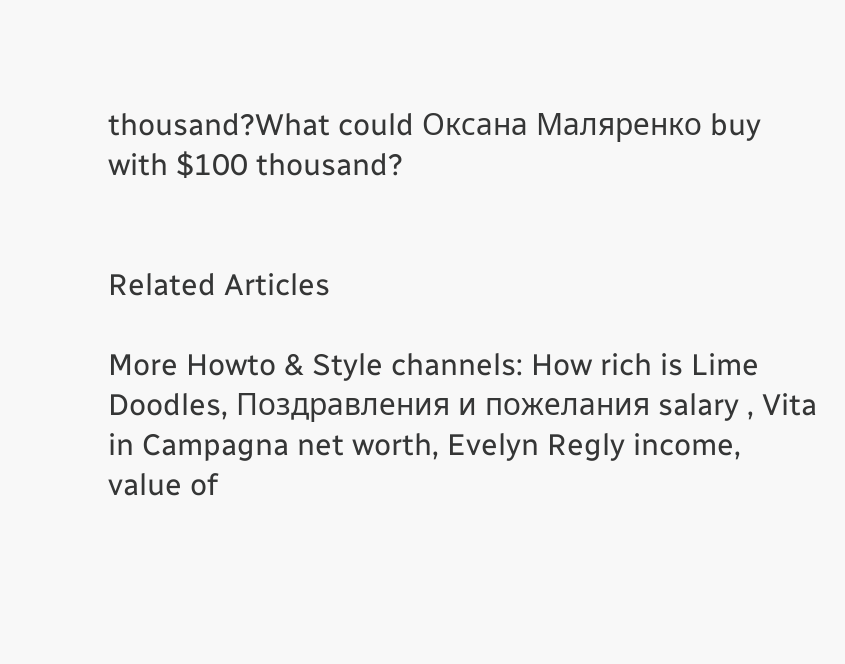thousand?What could Оксана Маляренко buy with $100 thousand?


Related Articles

More Howto & Style channels: How rich is Lime Doodles, Поздравления и пожелания salary , Vita in Campagna net worth, Evelyn Regly income, value of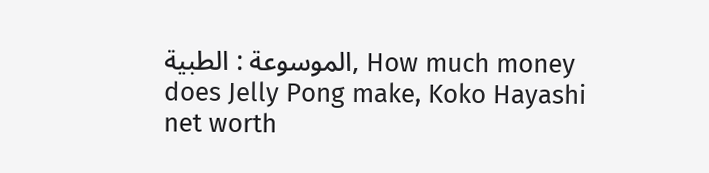الموسوعة : الطبية, How much money does Jelly Pong make, Koko Hayashi net worth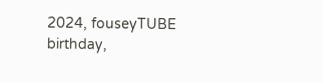2024, fouseyTUBE birthday,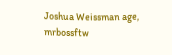Joshua Weissman age, mrbossftw